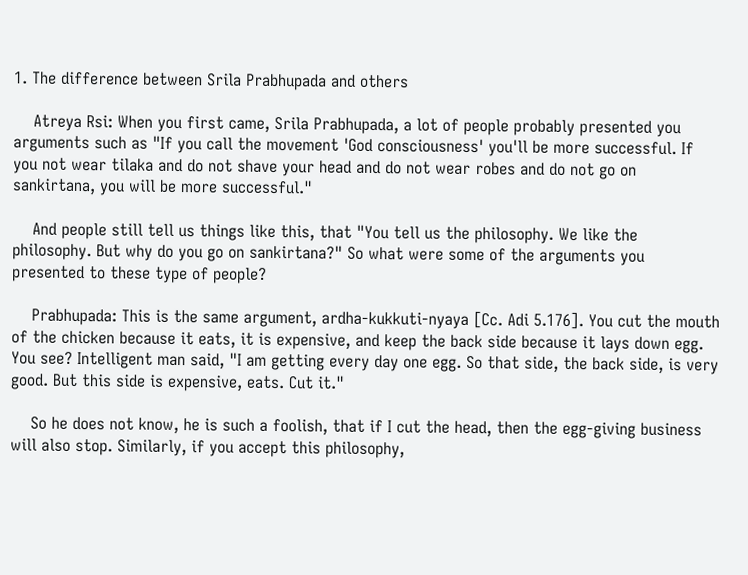1. The difference between Srila Prabhupada and others

    Atreya Rsi: When you first came, Srila Prabhupada, a lot of people probably presented you arguments such as "If you call the movement 'God consciousness' you'll be more successful. If you not wear tilaka and do not shave your head and do not wear robes and do not go on sankirtana, you will be more successful."

    And people still tell us things like this, that "You tell us the philosophy. We like the philosophy. But why do you go on sankirtana?" So what were some of the arguments you presented to these type of people?

    Prabhupada: This is the same argument, ardha-kukkuti-nyaya [Cc. Adi 5.176]. You cut the mouth of the chicken because it eats, it is expensive, and keep the back side because it lays down egg. You see? Intelligent man said, "I am getting every day one egg. So that side, the back side, is very good. But this side is expensive, eats. Cut it."

    So he does not know, he is such a foolish, that if I cut the head, then the egg-giving business will also stop. Similarly, if you accept this philosophy,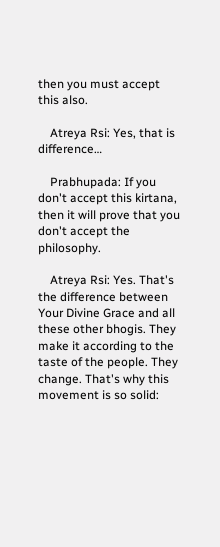then you must accept this also.

    Atreya Rsi: Yes, that is difference…

    Prabhupada: If you don't accept this kirtana, then it will prove that you don't accept the philosophy.

    Atreya Rsi: Yes. That's the difference between Your Divine Grace and all these other bhogis. They make it according to the taste of the people. They change. That's why this movement is so solid: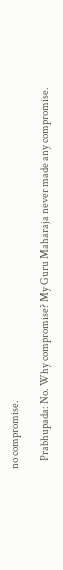no compromise.

    Prabhupada: No. Why compromise? My Guru Maharaja never made any compromise.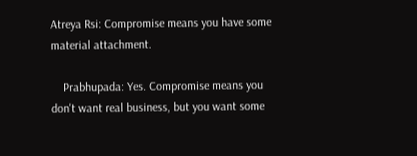Atreya Rsi: Compromise means you have some material attachment.

    Prabhupada: Yes. Compromise means you don't want real business, but you want some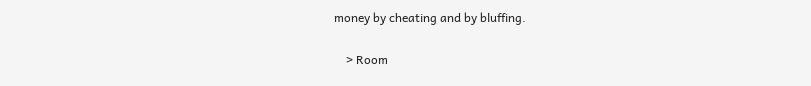money by cheating and by bluffing.

    > Room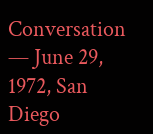Conversation — June 29, 1972, San Diego